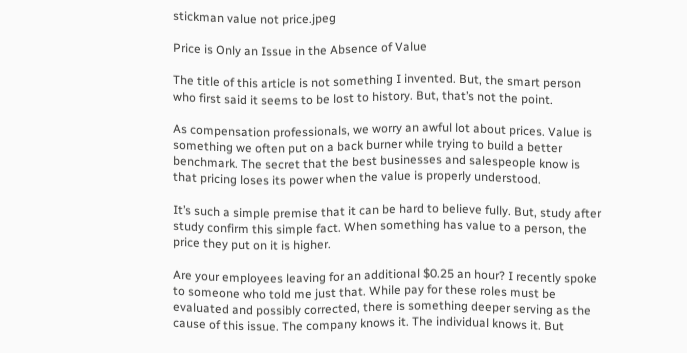stickman value not price.jpeg

Price is Only an Issue in the Absence of Value

The title of this article is not something I invented. But, the smart person who first said it seems to be lost to history. But, that’s not the point.

As compensation professionals, we worry an awful lot about prices. Value is something we often put on a back burner while trying to build a better benchmark. The secret that the best businesses and salespeople know is that pricing loses its power when the value is properly understood.

It’s such a simple premise that it can be hard to believe fully. But, study after study confirm this simple fact. When something has value to a person, the price they put on it is higher.

Are your employees leaving for an additional $0.25 an hour? I recently spoke to someone who told me just that. While pay for these roles must be evaluated and possibly corrected, there is something deeper serving as the cause of this issue. The company knows it. The individual knows it. But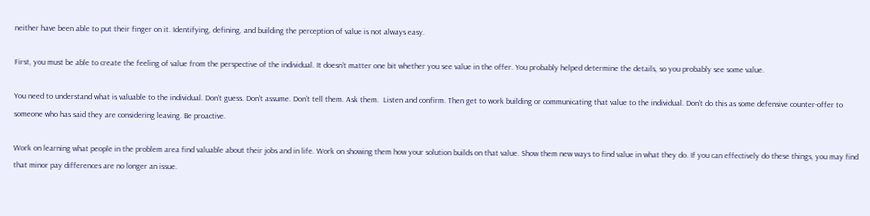neither have been able to put their finger on it. Identifying, defining, and building the perception of value is not always easy.

First, you must be able to create the feeling of value from the perspective of the individual. It doesn’t matter one bit whether you see value in the offer. You probably helped determine the details, so you probably see some value.

You need to understand what is valuable to the individual. Don’t guess. Don’t assume. Don’t tell them. Ask them.  Listen and confirm. Then get to work building or communicating that value to the individual. Don’t do this as some defensive counter-offer to someone who has said they are considering leaving. Be proactive.

Work on learning what people in the problem area find valuable about their jobs and in life. Work on showing them how your solution builds on that value. Show them new ways to find value in what they do. If you can effectively do these things, you may find that minor pay differences are no longer an issue.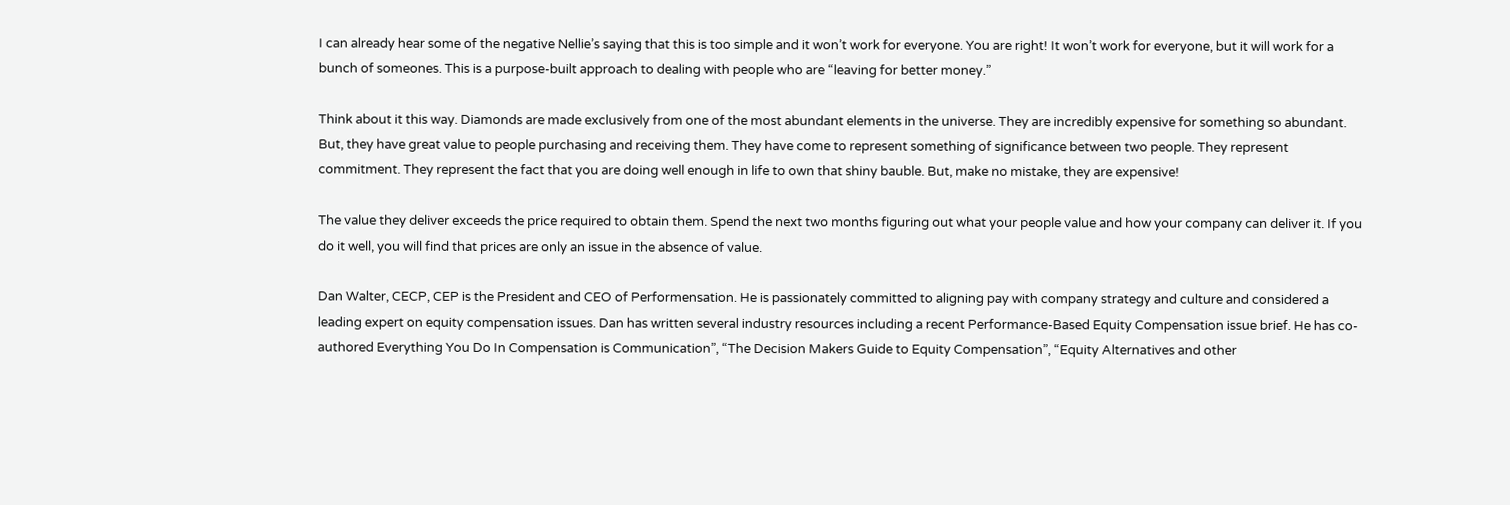I can already hear some of the negative Nellie’s saying that this is too simple and it won’t work for everyone. You are right! It won’t work for everyone, but it will work for a bunch of someones. This is a purpose-built approach to dealing with people who are “leaving for better money.”

Think about it this way. Diamonds are made exclusively from one of the most abundant elements in the universe. They are incredibly expensive for something so abundant. But, they have great value to people purchasing and receiving them. They have come to represent something of significance between two people. They represent commitment. They represent the fact that you are doing well enough in life to own that shiny bauble. But, make no mistake, they are expensive!

The value they deliver exceeds the price required to obtain them. Spend the next two months figuring out what your people value and how your company can deliver it. If you do it well, you will find that prices are only an issue in the absence of value.

Dan Walter, CECP, CEP is the President and CEO of Performensation. He is passionately committed to aligning pay with company strategy and culture and considered a leading expert on equity compensation issues. Dan has written several industry resources including a recent Performance-Based Equity Compensation issue brief. He has co-authored Everything You Do In Compensation is Communication”, “The Decision Makers Guide to Equity Compensation”, “Equity Alternatives and other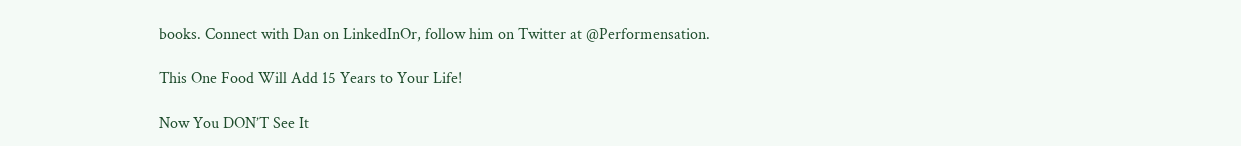books. Connect with Dan on LinkedInOr, follow him on Twitter at @Performensation.

This One Food Will Add 15 Years to Your Life!

Now You DON’T See It